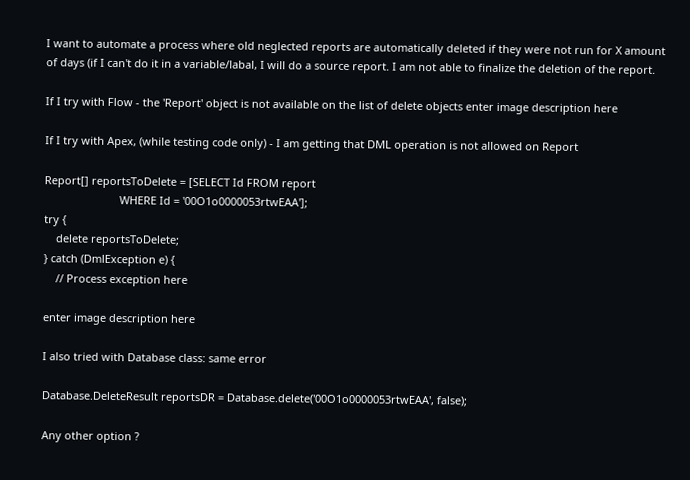I want to automate a process where old neglected reports are automatically deleted if they were not run for X amount of days (if I can't do it in a variable/labal, I will do a source report. I am not able to finalize the deletion of the report.

If I try with Flow - the 'Report' object is not available on the list of delete objects enter image description here

If I try with Apex, (while testing code only) - I am getting that DML operation is not allowed on Report

Report[] reportsToDelete = [SELECT Id FROM report
                         WHERE Id = '00O1o0000053rtwEAA'];
try {
    delete reportsToDelete;
} catch (DmlException e) {
    // Process exception here

enter image description here

I also tried with Database class: same error

Database.DeleteResult reportsDR = Database.delete('00O1o0000053rtwEAA', false);

Any other option ?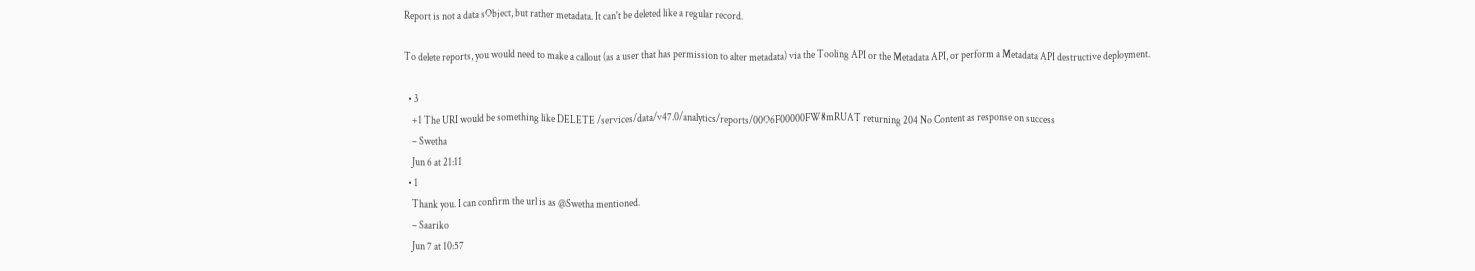Report is not a data sObject, but rather metadata. It can't be deleted like a regular record.

To delete reports, you would need to make a callout (as a user that has permission to alter metadata) via the Tooling API or the Metadata API, or perform a Metadata API destructive deployment.

  • 3
    +1 The URI would be something like DELETE /services/data/v47.0/analytics/reports/00O6F00000FW8mRUAT returning 204 No Content as response on success
    – Swetha
    Jun 6 at 21:11
  • 1
    Thank you. I can confirm the url is as @Swetha mentioned.
    – Saariko
    Jun 7 at 10:57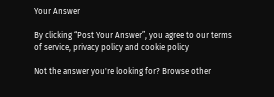Your Answer

By clicking “Post Your Answer”, you agree to our terms of service, privacy policy and cookie policy

Not the answer you're looking for? Browse other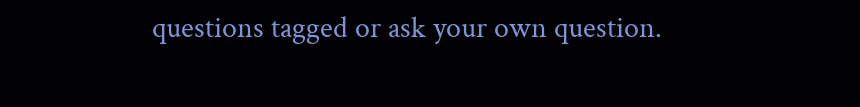questions tagged or ask your own question.